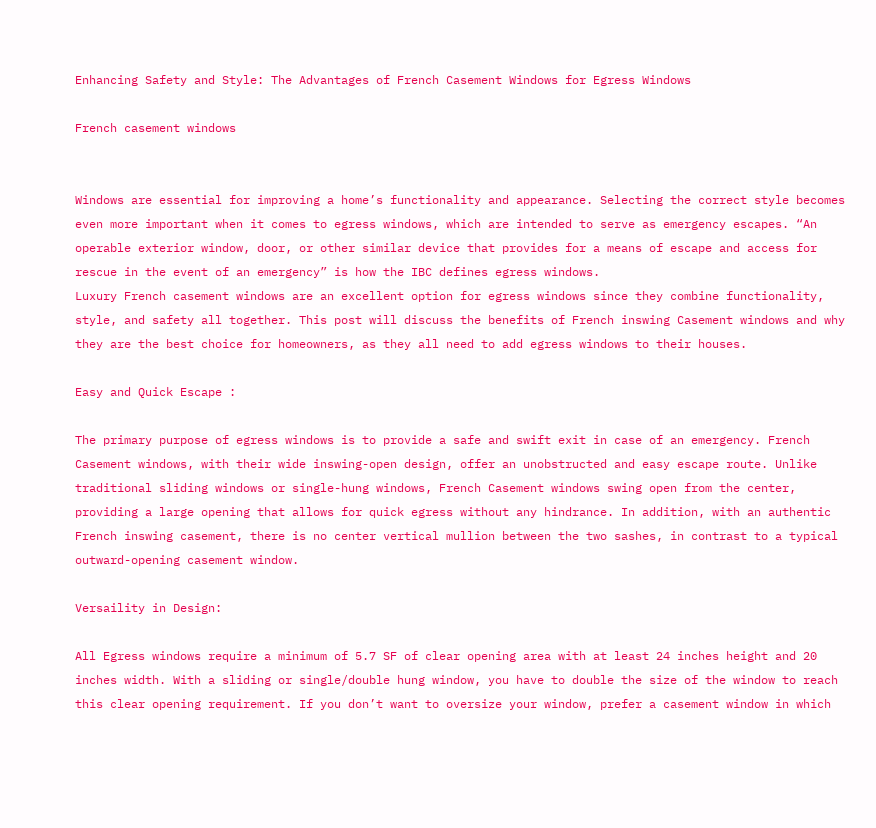Enhancing Safety and Style: The Advantages of French Casement Windows for Egress Windows

French casement windows


Windows are essential for improving a home’s functionality and appearance. Selecting the correct style becomes even more important when it comes to egress windows, which are intended to serve as emergency escapes. “An operable exterior window, door, or other similar device that provides for a means of escape and access for rescue in the event of an emergency” is how the IBC defines egress windows.
Luxury French casement windows are an excellent option for egress windows since they combine functionality, style, and safety all together. This post will discuss the benefits of French inswing Casement windows and why they are the best choice for homeowners, as they all need to add egress windows to their houses.

Easy and Quick Escape :

The primary purpose of egress windows is to provide a safe and swift exit in case of an emergency. French Casement windows, with their wide inswing-open design, offer an unobstructed and easy escape route. Unlike traditional sliding windows or single-hung windows, French Casement windows swing open from the center, providing a large opening that allows for quick egress without any hindrance. In addition, with an authentic French inswing casement, there is no center vertical mullion between the two sashes, in contrast to a typical outward-opening casement window.

Versaility in Design:

All Egress windows require a minimum of 5.7 SF of clear opening area with at least 24 inches height and 20 inches width. With a sliding or single/double hung window, you have to double the size of the window to reach this clear opening requirement. If you don’t want to oversize your window, prefer a casement window in which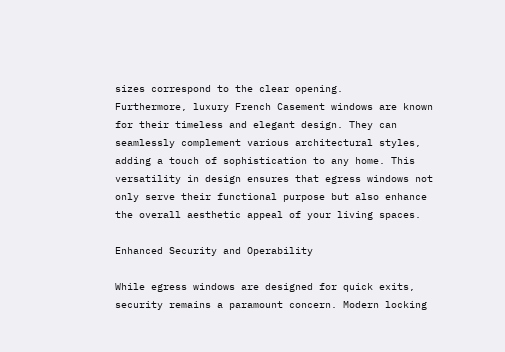sizes correspond to the clear opening.
Furthermore, luxury French Casement windows are known for their timeless and elegant design. They can seamlessly complement various architectural styles, adding a touch of sophistication to any home. This versatility in design ensures that egress windows not only serve their functional purpose but also enhance the overall aesthetic appeal of your living spaces.

Enhanced Security and Operability

While egress windows are designed for quick exits, security remains a paramount concern. Modern locking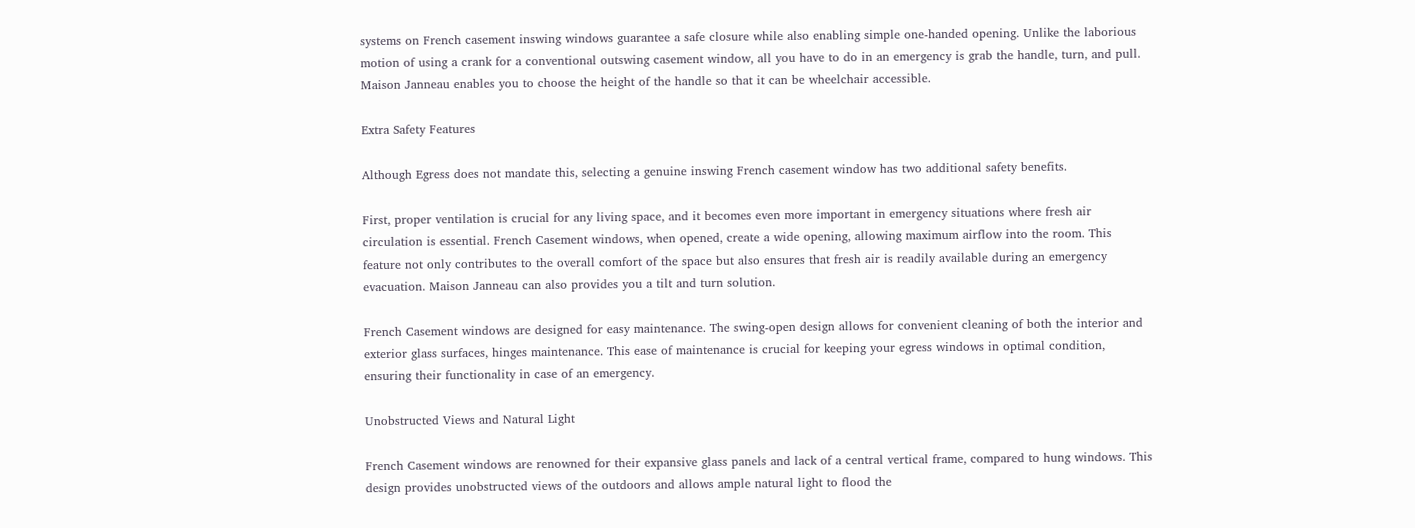systems on French casement inswing windows guarantee a safe closure while also enabling simple one-handed opening. Unlike the laborious motion of using a crank for a conventional outswing casement window, all you have to do in an emergency is grab the handle, turn, and pull. Maison Janneau enables you to choose the height of the handle so that it can be wheelchair accessible.

Extra Safety Features

Although Egress does not mandate this, selecting a genuine inswing French casement window has two additional safety benefits.

First, proper ventilation is crucial for any living space, and it becomes even more important in emergency situations where fresh air circulation is essential. French Casement windows, when opened, create a wide opening, allowing maximum airflow into the room. This feature not only contributes to the overall comfort of the space but also ensures that fresh air is readily available during an emergency evacuation. Maison Janneau can also provides you a tilt and turn solution.

French Casement windows are designed for easy maintenance. The swing-open design allows for convenient cleaning of both the interior and exterior glass surfaces, hinges maintenance. This ease of maintenance is crucial for keeping your egress windows in optimal condition, ensuring their functionality in case of an emergency.

Unobstructed Views and Natural Light

French Casement windows are renowned for their expansive glass panels and lack of a central vertical frame, compared to hung windows. This design provides unobstructed views of the outdoors and allows ample natural light to flood the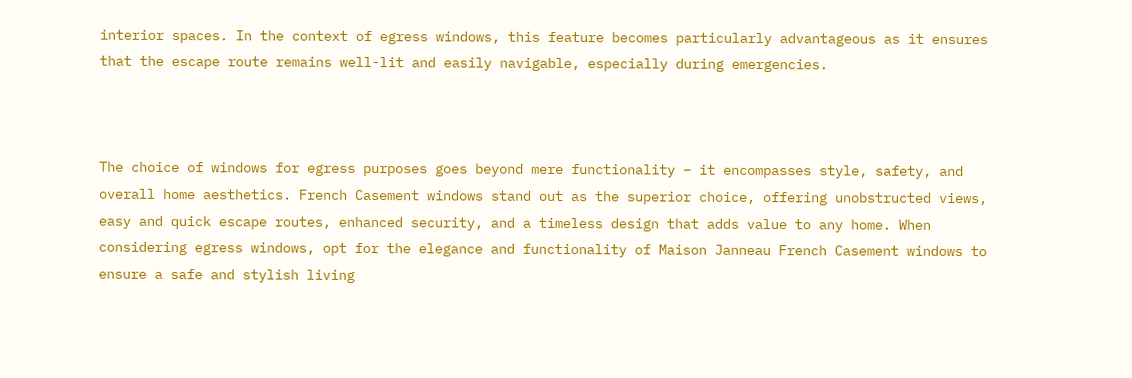interior spaces. In the context of egress windows, this feature becomes particularly advantageous as it ensures that the escape route remains well-lit and easily navigable, especially during emergencies.



The choice of windows for egress purposes goes beyond mere functionality – it encompasses style, safety, and overall home aesthetics. French Casement windows stand out as the superior choice, offering unobstructed views, easy and quick escape routes, enhanced security, and a timeless design that adds value to any home. When considering egress windows, opt for the elegance and functionality of Maison Janneau French Casement windows to ensure a safe and stylish living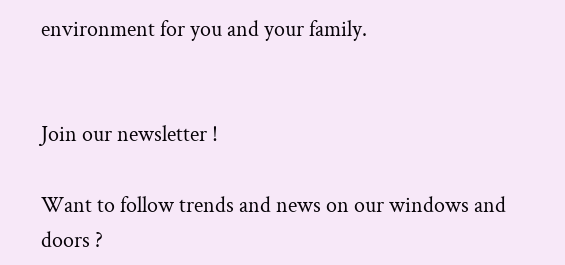environment for you and your family.


Join our newsletter !

Want to follow trends and news on our windows and doors ?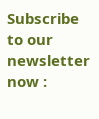Subscribe to our newsletter now :